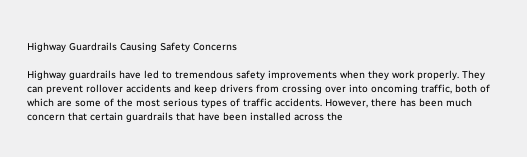Highway Guardrails Causing Safety Concerns

Highway guardrails have led to tremendous safety improvements when they work properly. They can prevent rollover accidents and keep drivers from crossing over into oncoming traffic, both of which are some of the most serious types of traffic accidents. However, there has been much concern that certain guardrails that have been installed across the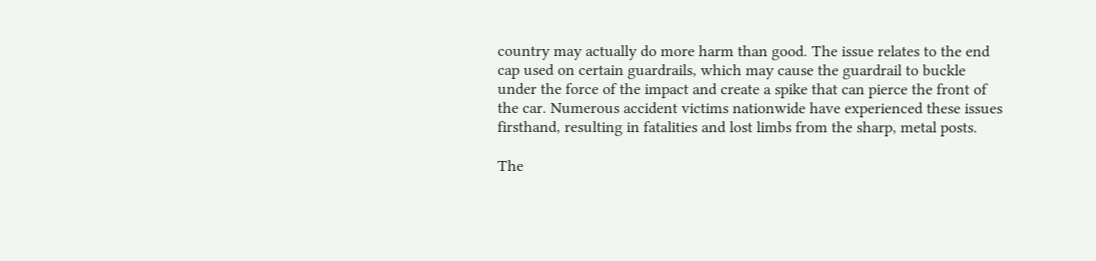country may actually do more harm than good. The issue relates to the end cap used on certain guardrails, which may cause the guardrail to buckle under the force of the impact and create a spike that can pierce the front of the car. Numerous accident victims nationwide have experienced these issues firsthand, resulting in fatalities and lost limbs from the sharp, metal posts.

The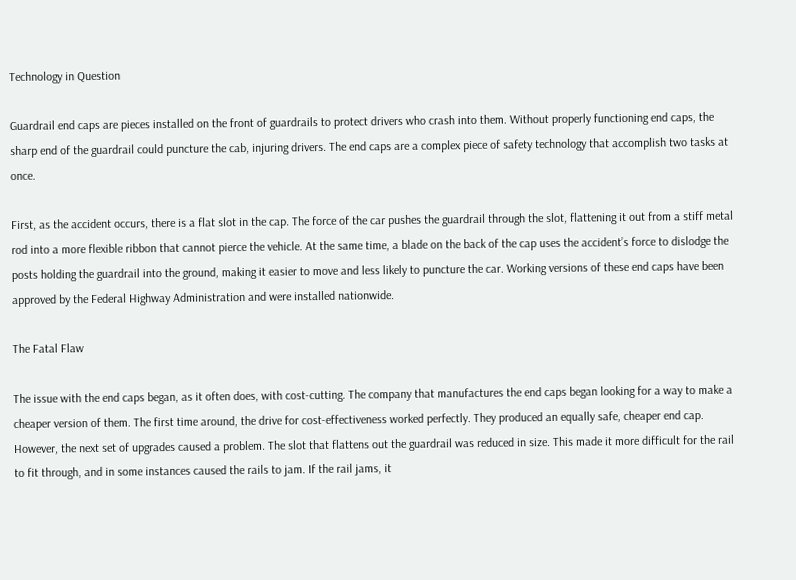Technology in Question

Guardrail end caps are pieces installed on the front of guardrails to protect drivers who crash into them. Without properly functioning end caps, the sharp end of the guardrail could puncture the cab, injuring drivers. The end caps are a complex piece of safety technology that accomplish two tasks at once.

First, as the accident occurs, there is a flat slot in the cap. The force of the car pushes the guardrail through the slot, flattening it out from a stiff metal rod into a more flexible ribbon that cannot pierce the vehicle. At the same time, a blade on the back of the cap uses the accident’s force to dislodge the posts holding the guardrail into the ground, making it easier to move and less likely to puncture the car. Working versions of these end caps have been approved by the Federal Highway Administration and were installed nationwide.

The Fatal Flaw

The issue with the end caps began, as it often does, with cost-cutting. The company that manufactures the end caps began looking for a way to make a cheaper version of them. The first time around, the drive for cost-effectiveness worked perfectly. They produced an equally safe, cheaper end cap. However, the next set of upgrades caused a problem. The slot that flattens out the guardrail was reduced in size. This made it more difficult for the rail to fit through, and in some instances caused the rails to jam. If the rail jams, it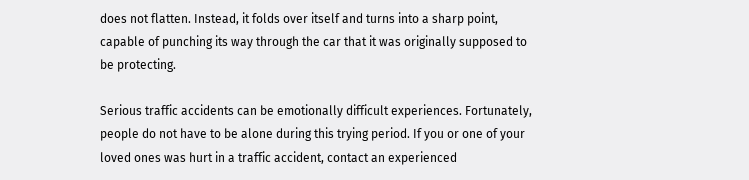does not flatten. Instead, it folds over itself and turns into a sharp point, capable of punching its way through the car that it was originally supposed to be protecting.

Serious traffic accidents can be emotionally difficult experiences. Fortunately, people do not have to be alone during this trying period. If you or one of your loved ones was hurt in a traffic accident, contact an experienced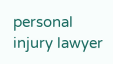personal injury lawyer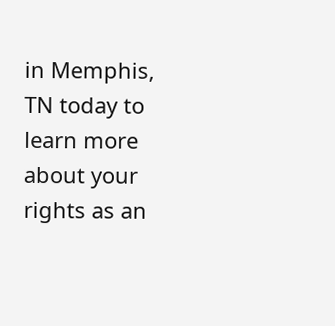in Memphis, TN today to learn more about your rights as an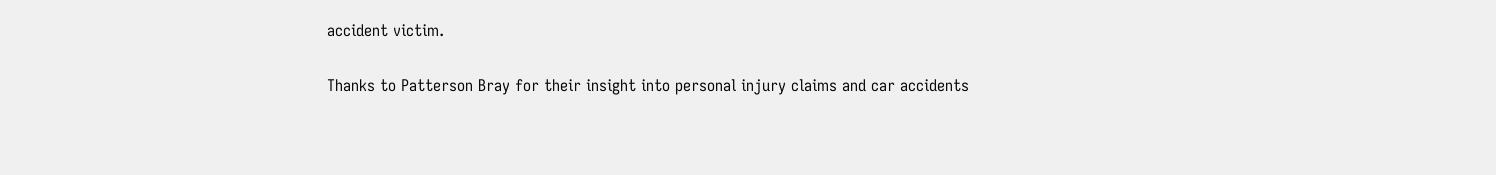accident victim.

Thanks to Patterson Bray for their insight into personal injury claims and car accidents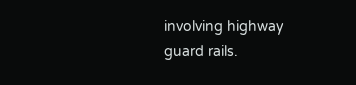involving highway guard rails.